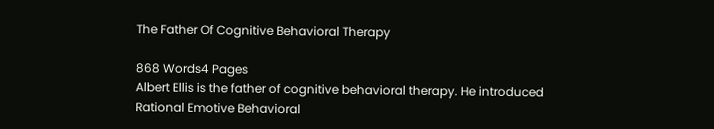The Father Of Cognitive Behavioral Therapy

868 Words4 Pages
Albert Ellis is the father of cognitive behavioral therapy. He introduced Rational Emotive Behavioral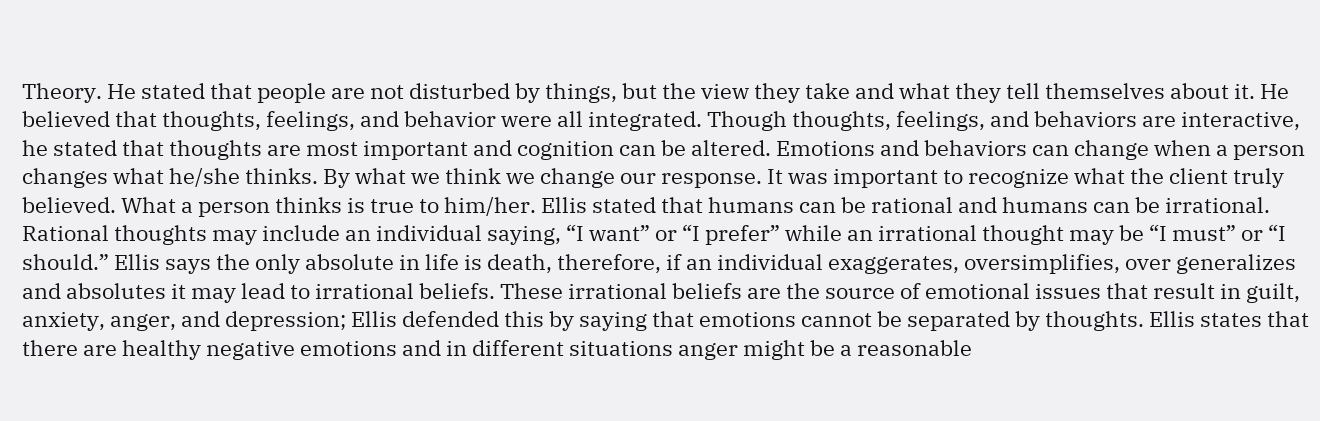Theory. He stated that people are not disturbed by things, but the view they take and what they tell themselves about it. He believed that thoughts, feelings, and behavior were all integrated. Though thoughts, feelings, and behaviors are interactive, he stated that thoughts are most important and cognition can be altered. Emotions and behaviors can change when a person changes what he/she thinks. By what we think we change our response. It was important to recognize what the client truly believed. What a person thinks is true to him/her. Ellis stated that humans can be rational and humans can be irrational. Rational thoughts may include an individual saying, “I want” or “I prefer” while an irrational thought may be “I must” or “I should.” Ellis says the only absolute in life is death, therefore, if an individual exaggerates, oversimplifies, over generalizes and absolutes it may lead to irrational beliefs. These irrational beliefs are the source of emotional issues that result in guilt, anxiety, anger, and depression; Ellis defended this by saying that emotions cannot be separated by thoughts. Ellis states that there are healthy negative emotions and in different situations anger might be a reasonable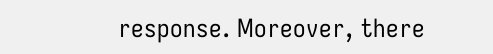response. Moreover, there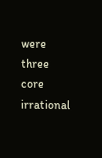were three core irrational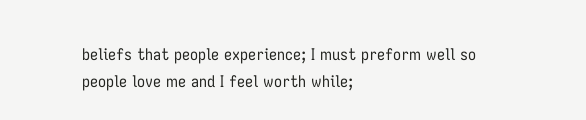beliefs that people experience; I must preform well so people love me and I feel worth while;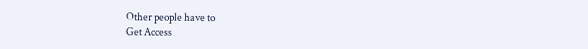Other people have to
Get Access